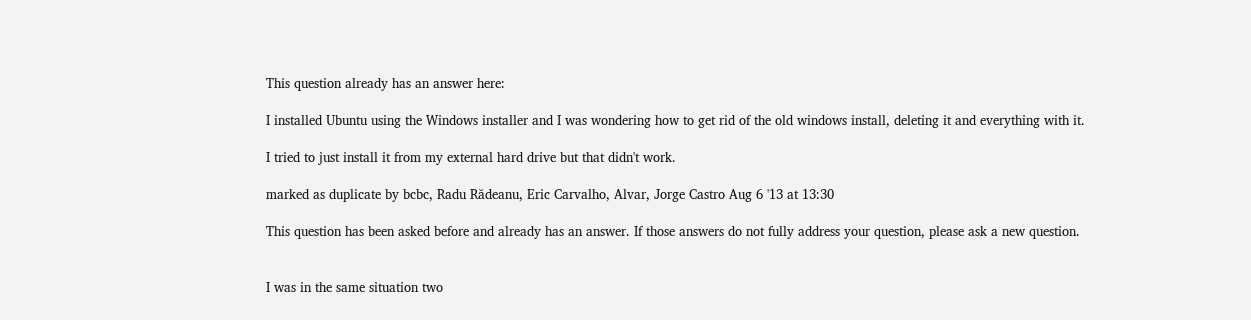This question already has an answer here:

I installed Ubuntu using the Windows installer and I was wondering how to get rid of the old windows install, deleting it and everything with it.

I tried to just install it from my external hard drive but that didn't work.

marked as duplicate by bcbc, Radu Rădeanu, Eric Carvalho, Alvar, Jorge Castro Aug 6 '13 at 13:30

This question has been asked before and already has an answer. If those answers do not fully address your question, please ask a new question.


I was in the same situation two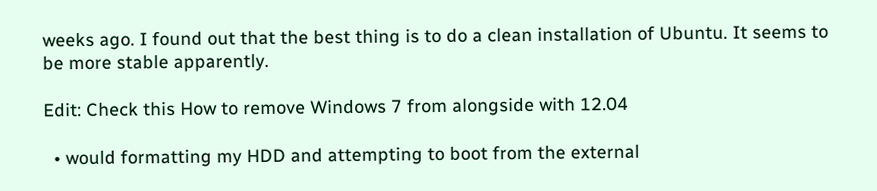weeks ago. I found out that the best thing is to do a clean installation of Ubuntu. It seems to be more stable apparently.

Edit: Check this How to remove Windows 7 from alongside with 12.04

  • would formatting my HDD and attempting to boot from the external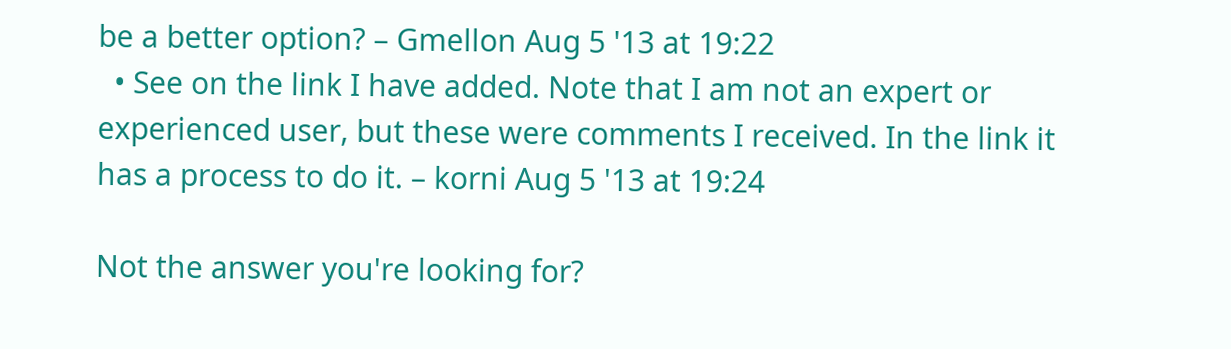be a better option? – Gmellon Aug 5 '13 at 19:22
  • See on the link I have added. Note that I am not an expert or experienced user, but these were comments I received. In the link it has a process to do it. – korni Aug 5 '13 at 19:24

Not the answer you're looking for?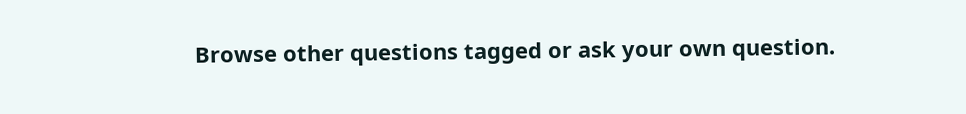Browse other questions tagged or ask your own question.